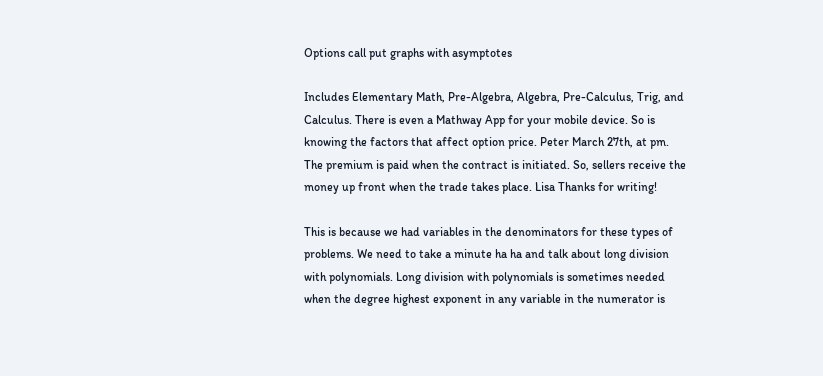Options call put graphs with asymptotes

Includes Elementary Math, Pre-Algebra, Algebra, Pre-Calculus, Trig, and Calculus. There is even a Mathway App for your mobile device. So is knowing the factors that affect option price. Peter March 27th, at pm. The premium is paid when the contract is initiated. So, sellers receive the money up front when the trade takes place. Lisa Thanks for writing!

This is because we had variables in the denominators for these types of problems. We need to take a minute ha ha and talk about long division with polynomials. Long division with polynomials is sometimes needed when the degree highest exponent in any variable in the numerator is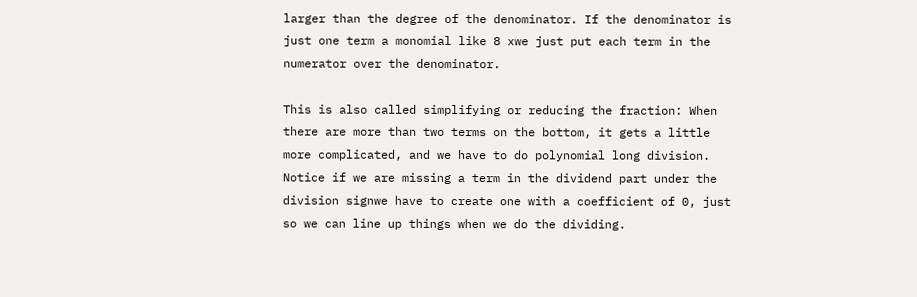larger than the degree of the denominator. If the denominator is just one term a monomial like 8 xwe just put each term in the numerator over the denominator.

This is also called simplifying or reducing the fraction: When there are more than two terms on the bottom, it gets a little more complicated, and we have to do polynomial long division. Notice if we are missing a term in the dividend part under the division signwe have to create one with a coefficient of 0, just so we can line up things when we do the dividing.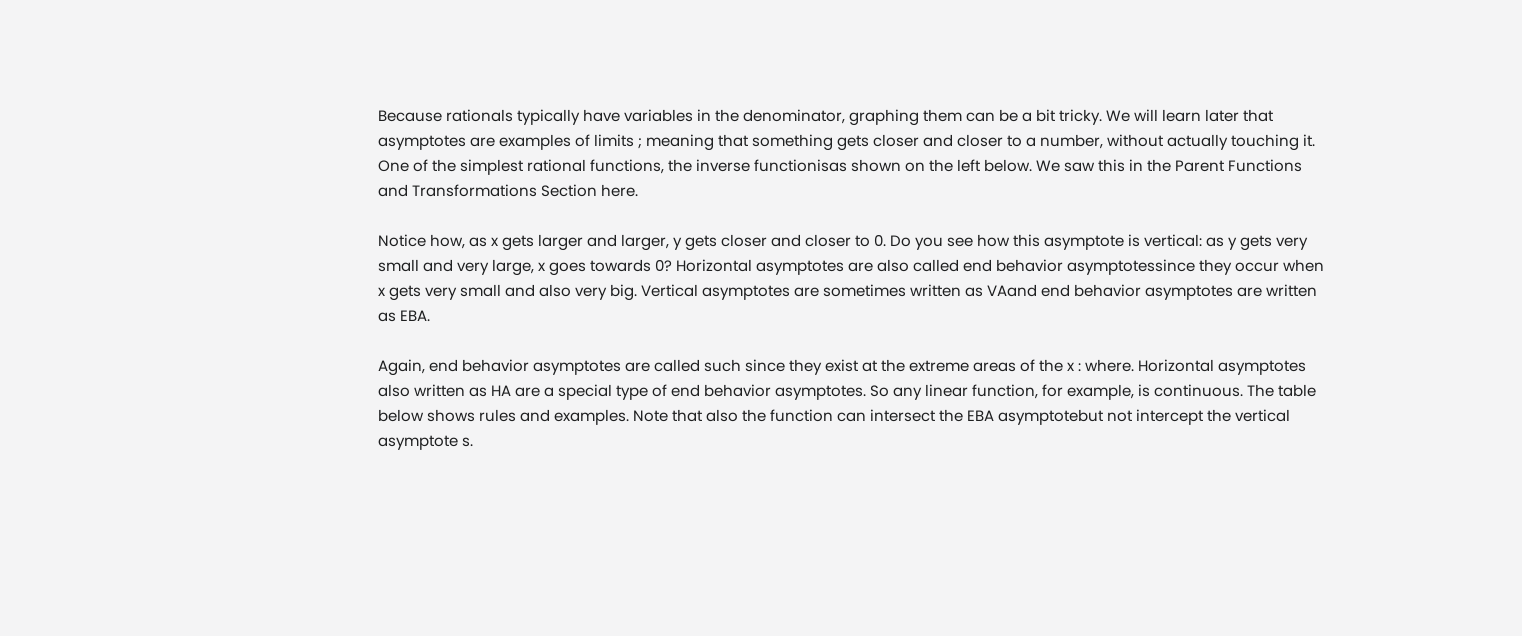Because rationals typically have variables in the denominator, graphing them can be a bit tricky. We will learn later that asymptotes are examples of limits ; meaning that something gets closer and closer to a number, without actually touching it. One of the simplest rational functions, the inverse functionisas shown on the left below. We saw this in the Parent Functions and Transformations Section here.

Notice how, as x gets larger and larger, y gets closer and closer to 0. Do you see how this asymptote is vertical: as y gets very small and very large, x goes towards 0? Horizontal asymptotes are also called end behavior asymptotessince they occur when x gets very small and also very big. Vertical asymptotes are sometimes written as VAand end behavior asymptotes are written as EBA.

Again, end behavior asymptotes are called such since they exist at the extreme areas of the x : where. Horizontal asymptotes also written as HA are a special type of end behavior asymptotes. So any linear function, for example, is continuous. The table below shows rules and examples. Note that also the function can intersect the EBA asymptotebut not intercept the vertical asymptote s.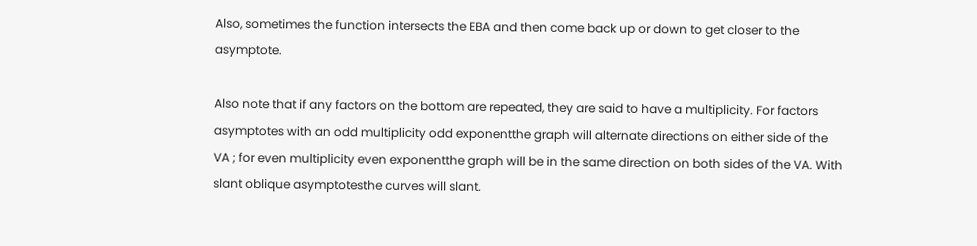Also, sometimes the function intersects the EBA and then come back up or down to get closer to the asymptote.

Also note that if any factors on the bottom are repeated, they are said to have a multiplicity. For factors asymptotes with an odd multiplicity odd exponentthe graph will alternate directions on either side of the VA ; for even multiplicity even exponentthe graph will be in the same direction on both sides of the VA. With slant oblique asymptotesthe curves will slant.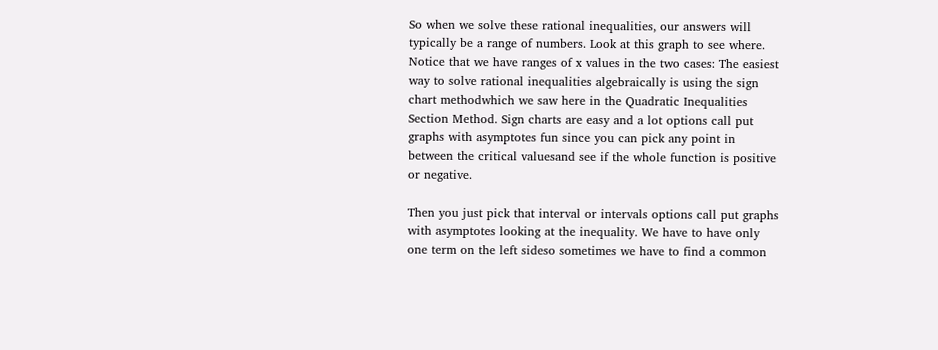So when we solve these rational inequalities, our answers will typically be a range of numbers. Look at this graph to see where. Notice that we have ranges of x values in the two cases: The easiest way to solve rational inequalities algebraically is using the sign chart methodwhich we saw here in the Quadratic Inequalities Section Method. Sign charts are easy and a lot options call put graphs with asymptotes fun since you can pick any point in between the critical valuesand see if the whole function is positive or negative.

Then you just pick that interval or intervals options call put graphs with asymptotes looking at the inequality. We have to have only one term on the left sideso sometimes we have to find a common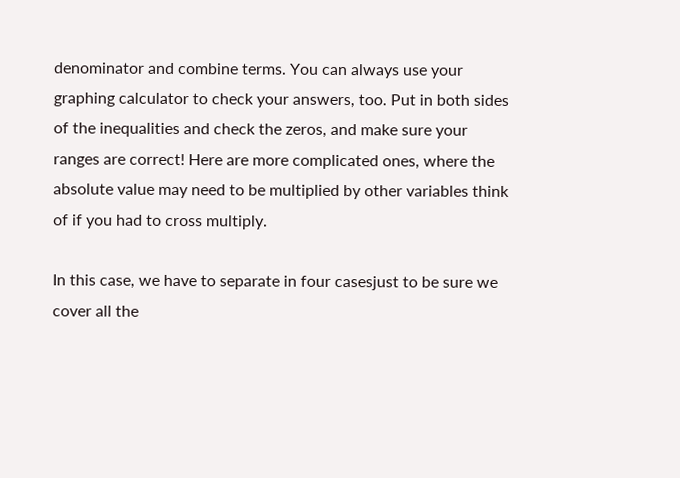denominator and combine terms. You can always use your graphing calculator to check your answers, too. Put in both sides of the inequalities and check the zeros, and make sure your ranges are correct! Here are more complicated ones, where the absolute value may need to be multiplied by other variables think of if you had to cross multiply.

In this case, we have to separate in four casesjust to be sure we cover all the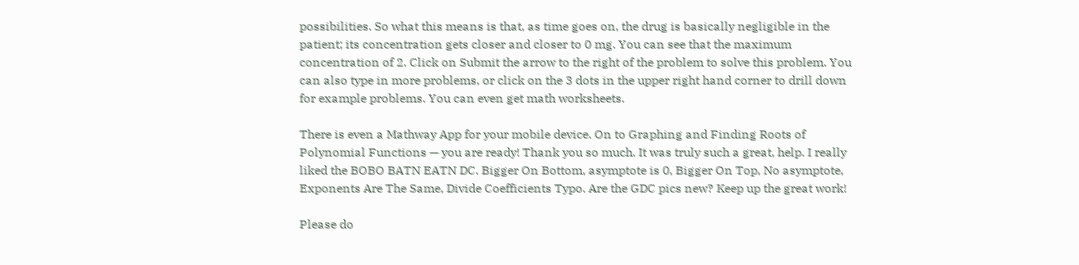possibilities. So what this means is that, as time goes on, the drug is basically negligible in the patient; its concentration gets closer and closer to 0 mg. You can see that the maximum concentration of 2. Click on Submit the arrow to the right of the problem to solve this problem. You can also type in more problems, or click on the 3 dots in the upper right hand corner to drill down for example problems. You can even get math worksheets.

There is even a Mathway App for your mobile device. On to Graphing and Finding Roots of Polynomial Functions — you are ready! Thank you so much. It was truly such a great, help. I really liked the BOBO BATN EATN DC. Bigger On Bottom, asymptote is 0, Bigger On Top, No asymptote, Exponents Are The Same, Divide Coefficients Typo. Are the GDC pics new? Keep up the great work!

Please do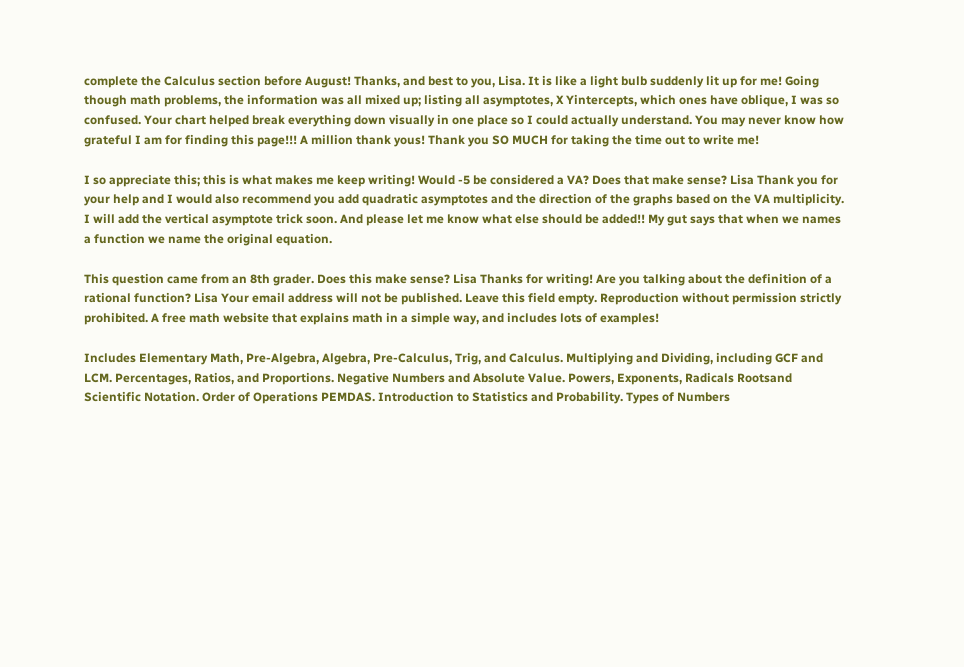complete the Calculus section before August! Thanks, and best to you, Lisa. It is like a light bulb suddenly lit up for me! Going though math problems, the information was all mixed up; listing all asymptotes, X Yintercepts, which ones have oblique, I was so confused. Your chart helped break everything down visually in one place so I could actually understand. You may never know how grateful I am for finding this page!!! A million thank yous! Thank you SO MUCH for taking the time out to write me!

I so appreciate this; this is what makes me keep writing! Would -5 be considered a VA? Does that make sense? Lisa Thank you for your help and I would also recommend you add quadratic asymptotes and the direction of the graphs based on the VA multiplicity. I will add the vertical asymptote trick soon. And please let me know what else should be added!! My gut says that when we names a function we name the original equation.

This question came from an 8th grader. Does this make sense? Lisa Thanks for writing! Are you talking about the definition of a rational function? Lisa Your email address will not be published. Leave this field empty. Reproduction without permission strictly prohibited. A free math website that explains math in a simple way, and includes lots of examples!

Includes Elementary Math, Pre-Algebra, Algebra, Pre-Calculus, Trig, and Calculus. Multiplying and Dividing, including GCF and LCM. Percentages, Ratios, and Proportions. Negative Numbers and Absolute Value. Powers, Exponents, Radicals Rootsand Scientific Notation. Order of Operations PEMDAS. Introduction to Statistics and Probability. Types of Numbers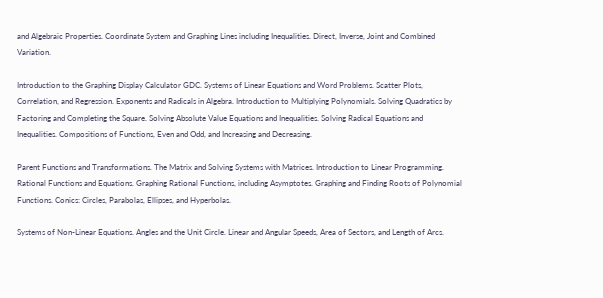and Algebraic Properties. Coordinate System and Graphing Lines including Inequalities. Direct, Inverse, Joint and Combined Variation.

Introduction to the Graphing Display Calculator GDC. Systems of Linear Equations and Word Problems. Scatter Plots, Correlation, and Regression. Exponents and Radicals in Algebra. Introduction to Multiplying Polynomials. Solving Quadratics by Factoring and Completing the Square. Solving Absolute Value Equations and Inequalities. Solving Radical Equations and Inequalities. Compositions of Functions, Even and Odd, and Increasing and Decreasing.

Parent Functions and Transformations. The Matrix and Solving Systems with Matrices. Introduction to Linear Programming. Rational Functions and Equations. Graphing Rational Functions, including Asymptotes. Graphing and Finding Roots of Polynomial Functions. Conics: Circles, Parabolas, Ellipses, and Hyperbolas.

Systems of Non-Linear Equations. Angles and the Unit Circle. Linear and Angular Speeds, Area of Sectors, and Length of Arcs.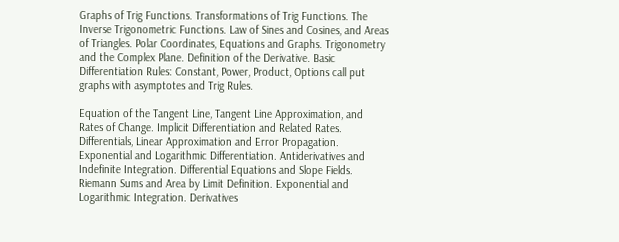Graphs of Trig Functions. Transformations of Trig Functions. The Inverse Trigonometric Functions. Law of Sines and Cosines, and Areas of Triangles. Polar Coordinates, Equations and Graphs. Trigonometry and the Complex Plane. Definition of the Derivative. Basic Differentiation Rules: Constant, Power, Product, Options call put graphs with asymptotes and Trig Rules.

Equation of the Tangent Line, Tangent Line Approximation, and Rates of Change. Implicit Differentiation and Related Rates. Differentials, Linear Approximation and Error Propagation. Exponential and Logarithmic Differentiation. Antiderivatives and Indefinite Integration. Differential Equations and Slope Fields. Riemann Sums and Area by Limit Definition. Exponential and Logarithmic Integration. Derivatives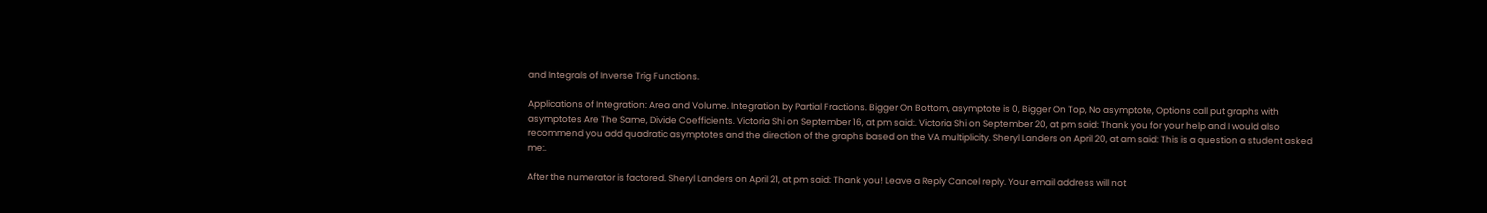and Integrals of Inverse Trig Functions.

Applications of Integration: Area and Volume. Integration by Partial Fractions. Bigger On Bottom, asymptote is 0, Bigger On Top, No asymptote, Options call put graphs with asymptotes Are The Same, Divide Coefficients. Victoria Shi on September 16, at pm said:. Victoria Shi on September 20, at pm said: Thank you for your help and I would also recommend you add quadratic asymptotes and the direction of the graphs based on the VA multiplicity. Sheryl Landers on April 20, at am said: This is a question a student asked me:.

After the numerator is factored. Sheryl Landers on April 21, at pm said: Thank you! Leave a Reply Cancel reply. Your email address will not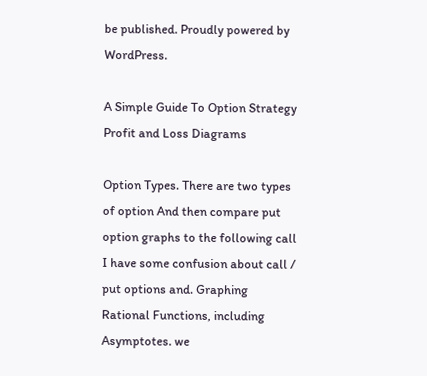be published. Proudly powered by WordPress.

A Simple Guide To Option Strategy Profit and Loss Diagrams

Option Types. There are two types of option And then compare put option graphs to the following call I have some confusion about call / put options and. Graphing Rational Functions, including Asymptotes. we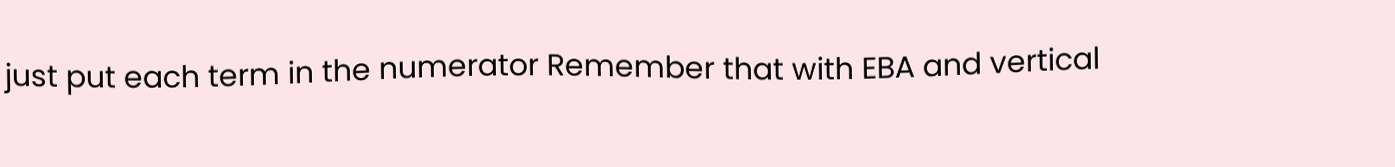just put each term in the numerator Remember that with EBA and vertical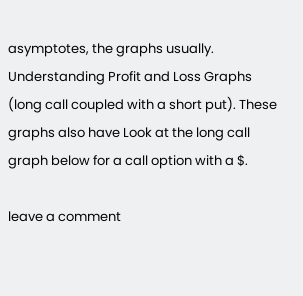asymptotes, the graphs usually. Understanding Profit and Loss Graphs (long call coupled with a short put). These graphs also have Look at the long call graph below for a call option with a $.

leave a comment